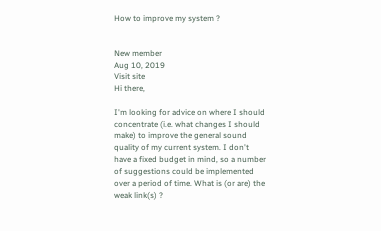How to improve my system ?


New member
Aug 10, 2019
Visit site
Hi there,

I'm looking for advice on where I should concentrate (i.e. what changes I should make) to improve the general sound quality of my current system. I don't have a fixed budget in mind, so a number of suggestions could be implemented over a period of time. What is (or are) the weak link(s) ?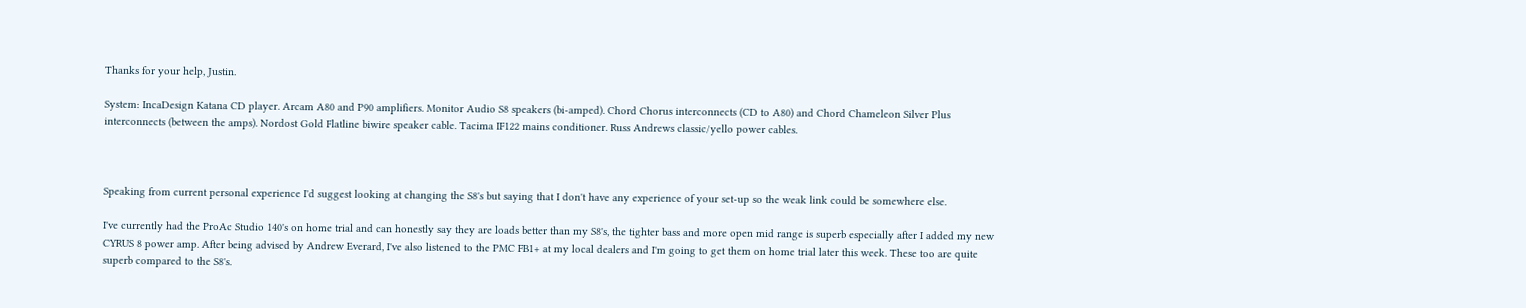Thanks for your help, Justin.

System: IncaDesign Katana CD player. Arcam A80 and P90 amplifiers. Monitor Audio S8 speakers (bi-amped). Chord Chorus interconnects (CD to A80) and Chord Chameleon Silver Plus interconnects (between the amps). Nordost Gold Flatline biwire speaker cable. Tacima IF122 mains conditioner. Russ Andrews classic/yello power cables.



Speaking from current personal experience I'd suggest looking at changing the S8's but saying that I don't have any experience of your set-up so the weak link could be somewhere else.

I've currently had the ProAc Studio 140's on home trial and can honestly say they are loads better than my S8's, the tighter bass and more open mid range is superb especially after I added my new CYRUS 8 power amp. After being advised by Andrew Everard, I've also listened to the PMC FB1+ at my local dealers and I'm going to get them on home trial later this week. These too are quite superb compared to the S8's.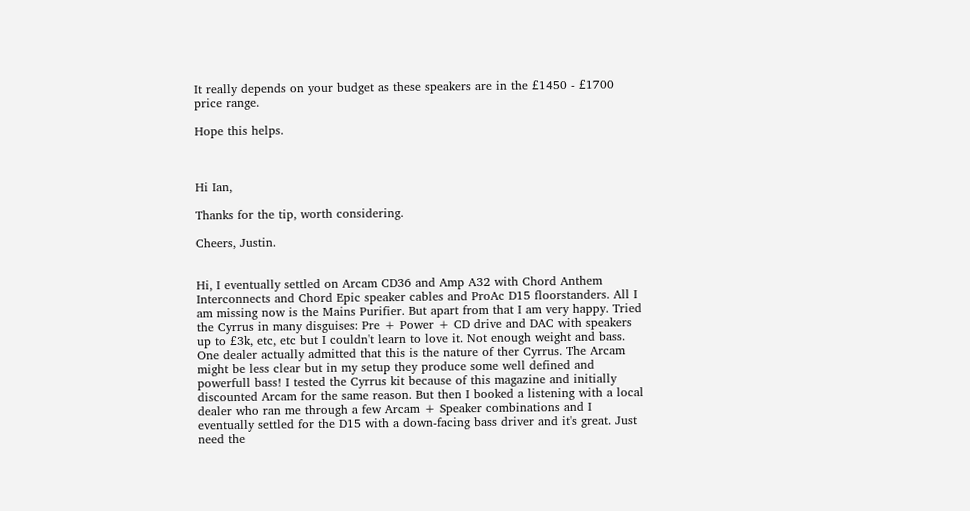It really depends on your budget as these speakers are in the £1450 - £1700 price range.

Hope this helps.



Hi Ian,

Thanks for the tip, worth considering.

Cheers, Justin.


Hi, I eventually settled on Arcam CD36 and Amp A32 with Chord Anthem Interconnects and Chord Epic speaker cables and ProAc D15 floorstanders. All I am missing now is the Mains Purifier. But apart from that I am very happy. Tried the Cyrrus in many disguises: Pre + Power + CD drive and DAC with speakers up to £3k, etc, etc but I couldn't learn to love it. Not enough weight and bass. One dealer actually admitted that this is the nature of ther Cyrrus. The Arcam might be less clear but in my setup they produce some well defined and powerfull bass! I tested the Cyrrus kit because of this magazine and initially discounted Arcam for the same reason. But then I booked a listening with a local dealer who ran me through a few Arcam + Speaker combinations and I eventually settled for the D15 with a down-facing bass driver and it's great. Just need the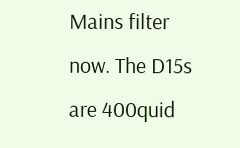Mains filter now. The D15s are 400quid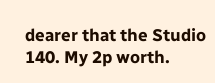dearer that the Studio 140. My 2p worth.